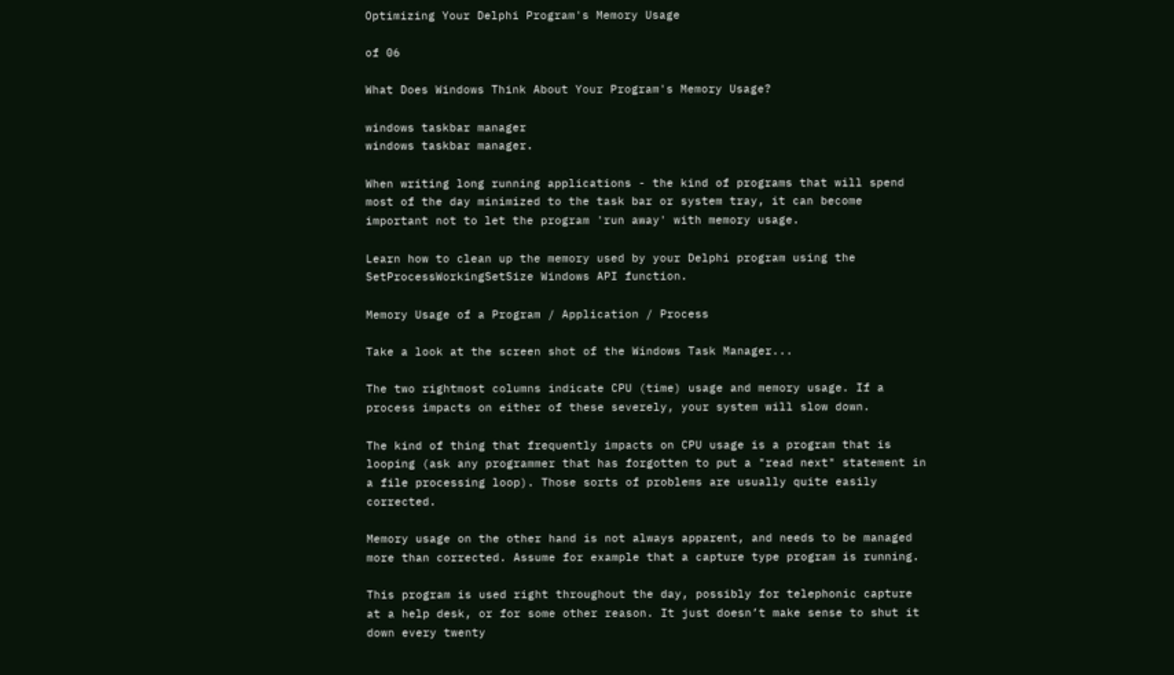Optimizing Your Delphi Program's Memory Usage

of 06

What Does Windows Think About Your Program's Memory Usage?

windows taskbar manager
windows taskbar manager.

When writing long running applications - the kind of programs that will spend most of the day minimized to the task bar or system tray, it can become important not to let the program 'run away' with memory usage.

Learn how to clean up the memory used by your Delphi program using the SetProcessWorkingSetSize Windows API function.

Memory Usage of a Program / Application / Process

Take a look at the screen shot of the Windows Task Manager...

The two rightmost columns indicate CPU (time) usage and memory usage. If a process impacts on either of these severely, your system will slow down.

The kind of thing that frequently impacts on CPU usage is a program that is looping (ask any programmer that has forgotten to put a "read next" statement in a file processing loop). Those sorts of problems are usually quite easily corrected.

Memory usage on the other hand is not always apparent, and needs to be managed more than corrected. Assume for example that a capture type program is running.

This program is used right throughout the day, possibly for telephonic capture at a help desk, or for some other reason. It just doesn’t make sense to shut it down every twenty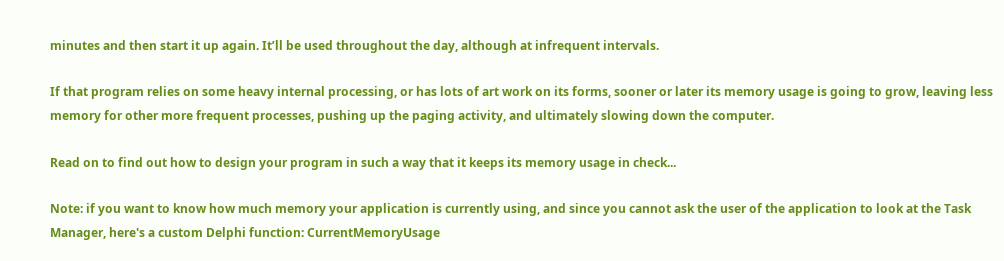minutes and then start it up again. It’ll be used throughout the day, although at infrequent intervals.

If that program relies on some heavy internal processing, or has lots of art work on its forms, sooner or later its memory usage is going to grow, leaving less memory for other more frequent processes, pushing up the paging activity, and ultimately slowing down the computer.

Read on to find out how to design your program in such a way that it keeps its memory usage in check...

Note: if you want to know how much memory your application is currently using, and since you cannot ask the user of the application to look at the Task Manager, here's a custom Delphi function: CurrentMemoryUsage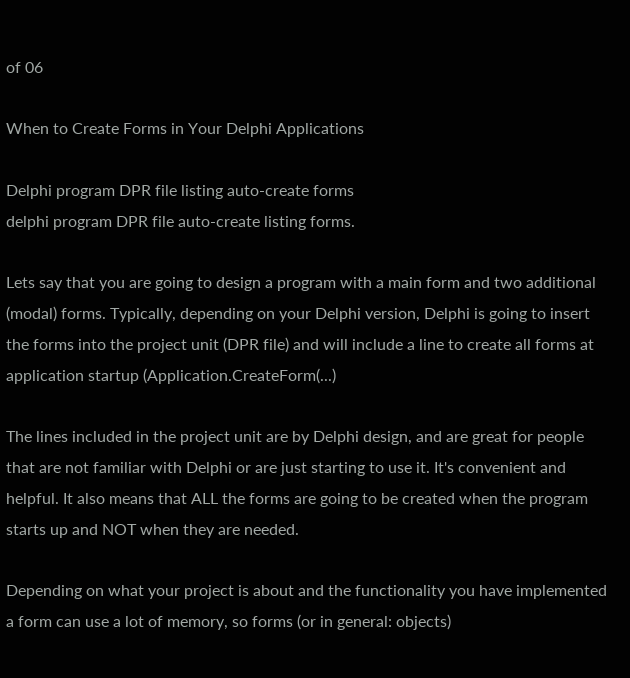of 06

When to Create Forms in Your Delphi Applications

Delphi program DPR file listing auto-create forms
delphi program DPR file auto-create listing forms.

Lets say that you are going to design a program with a main form and two additional (modal) forms. Typically, depending on your Delphi version, Delphi is going to insert the forms into the project unit (DPR file) and will include a line to create all forms at application startup (Application.CreateForm(...)

The lines included in the project unit are by Delphi design, and are great for people that are not familiar with Delphi or are just starting to use it. It's convenient and helpful. It also means that ALL the forms are going to be created when the program starts up and NOT when they are needed.

Depending on what your project is about and the functionality you have implemented a form can use a lot of memory, so forms (or in general: objects)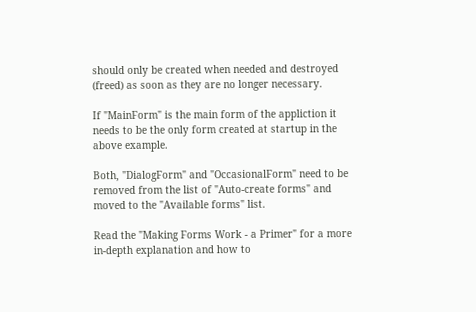should only be created when needed and destroyed (freed) as soon as they are no longer necessary.

If "MainForm" is the main form of the appliction it needs to be the only form created at startup in the above example.

Both, "DialogForm" and "OccasionalForm" need to be removed from the list of "Auto-create forms" and moved to the "Available forms" list.

Read the "Making Forms Work - a Primer" for a more in-depth explanation and how to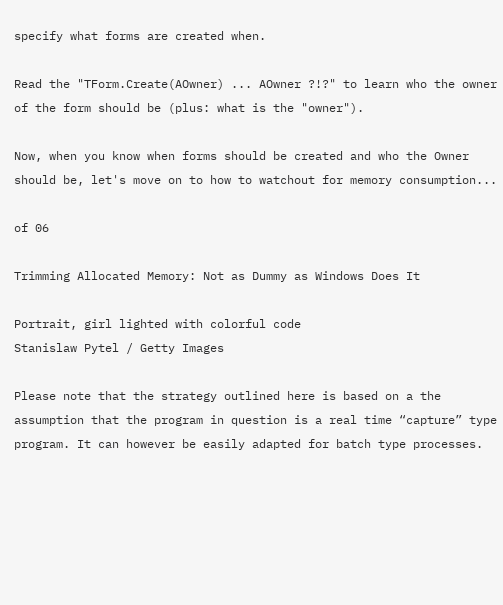specify what forms are created when.

Read the "TForm.Create(AOwner) ... AOwner ?!?" to learn who the owner of the form should be (plus: what is the "owner").

Now, when you know when forms should be created and who the Owner should be, let's move on to how to watchout for memory consumption...

of 06

Trimming Allocated Memory: Not as Dummy as Windows Does It

Portrait, girl lighted with colorful code
Stanislaw Pytel / Getty Images

Please note that the strategy outlined here is based on a the assumption that the program in question is a real time “capture” type program. It can however be easily adapted for batch type processes.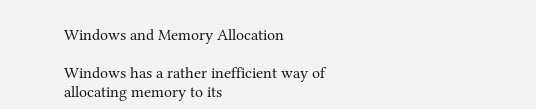Windows and Memory Allocation

Windows has a rather inefficient way of allocating memory to its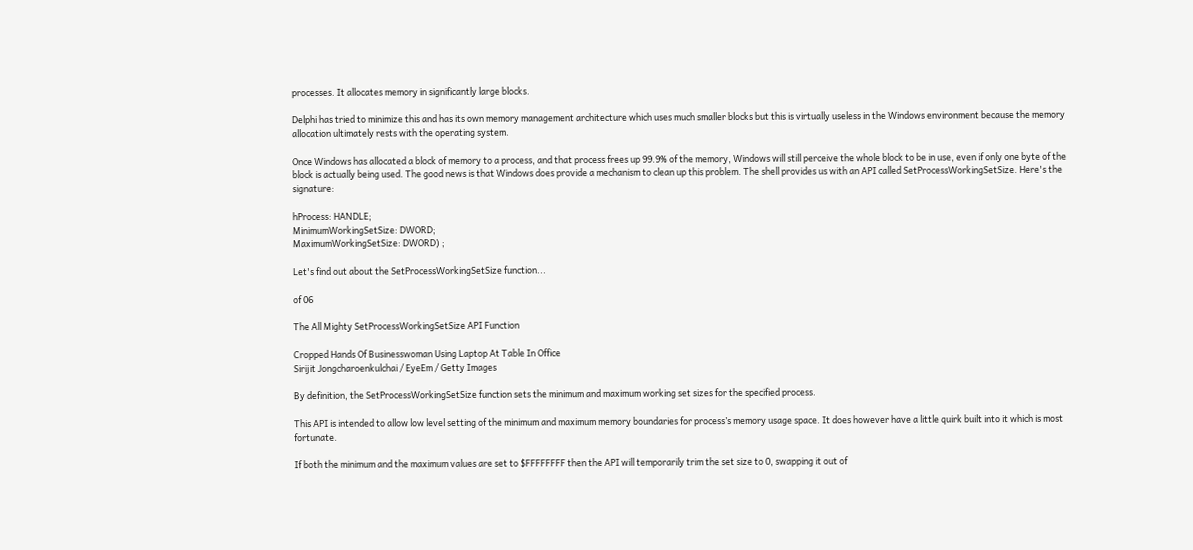processes. It allocates memory in significantly large blocks.

Delphi has tried to minimize this and has its own memory management architecture which uses much smaller blocks but this is virtually useless in the Windows environment because the memory allocation ultimately rests with the operating system.

Once Windows has allocated a block of memory to a process, and that process frees up 99.9% of the memory, Windows will still perceive the whole block to be in use, even if only one byte of the block is actually being used. The good news is that Windows does provide a mechanism to clean up this problem. The shell provides us with an API called SetProcessWorkingSetSize. Here's the signature:

hProcess: HANDLE;
MinimumWorkingSetSize: DWORD;
MaximumWorkingSetSize: DWORD) ;

Let's find out about the SetProcessWorkingSetSize function...

of 06

The All Mighty SetProcessWorkingSetSize API Function

Cropped Hands Of Businesswoman Using Laptop At Table In Office
Sirijit Jongcharoenkulchai / EyeEm / Getty Images

By definition, the SetProcessWorkingSetSize function sets the minimum and maximum working set sizes for the specified process.

This API is intended to allow low level setting of the minimum and maximum memory boundaries for process’s memory usage space. It does however have a little quirk built into it which is most fortunate.

If both the minimum and the maximum values are set to $FFFFFFFF then the API will temporarily trim the set size to 0, swapping it out of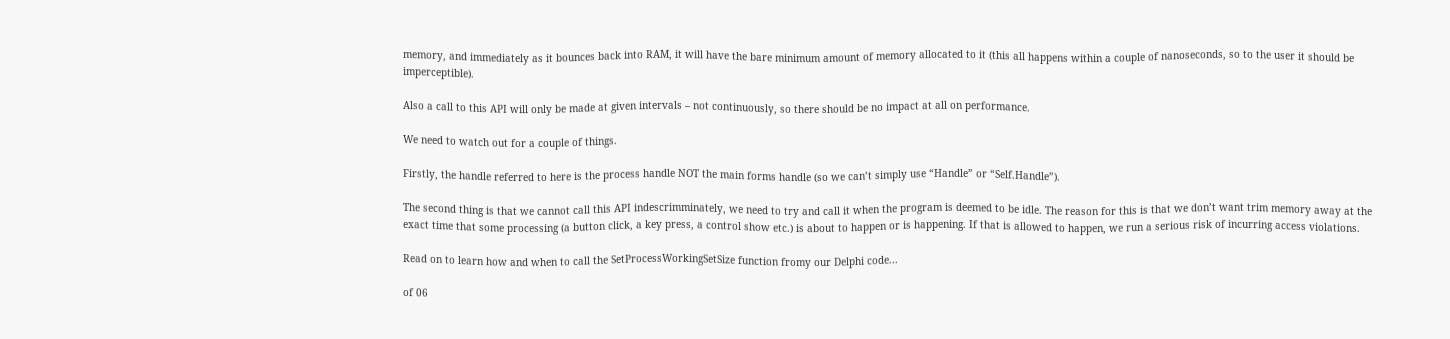memory, and immediately as it bounces back into RAM, it will have the bare minimum amount of memory allocated to it (this all happens within a couple of nanoseconds, so to the user it should be imperceptible).

Also a call to this API will only be made at given intervals – not continuously, so there should be no impact at all on performance.

We need to watch out for a couple of things.

Firstly, the handle referred to here is the process handle NOT the main forms handle (so we can’t simply use “Handle” or “Self.Handle”).

The second thing is that we cannot call this API indescrimminately, we need to try and call it when the program is deemed to be idle. The reason for this is that we don’t want trim memory away at the exact time that some processing (a button click, a key press, a control show etc.) is about to happen or is happening. If that is allowed to happen, we run a serious risk of incurring access violations.

Read on to learn how and when to call the SetProcessWorkingSetSize function fromy our Delphi code...

of 06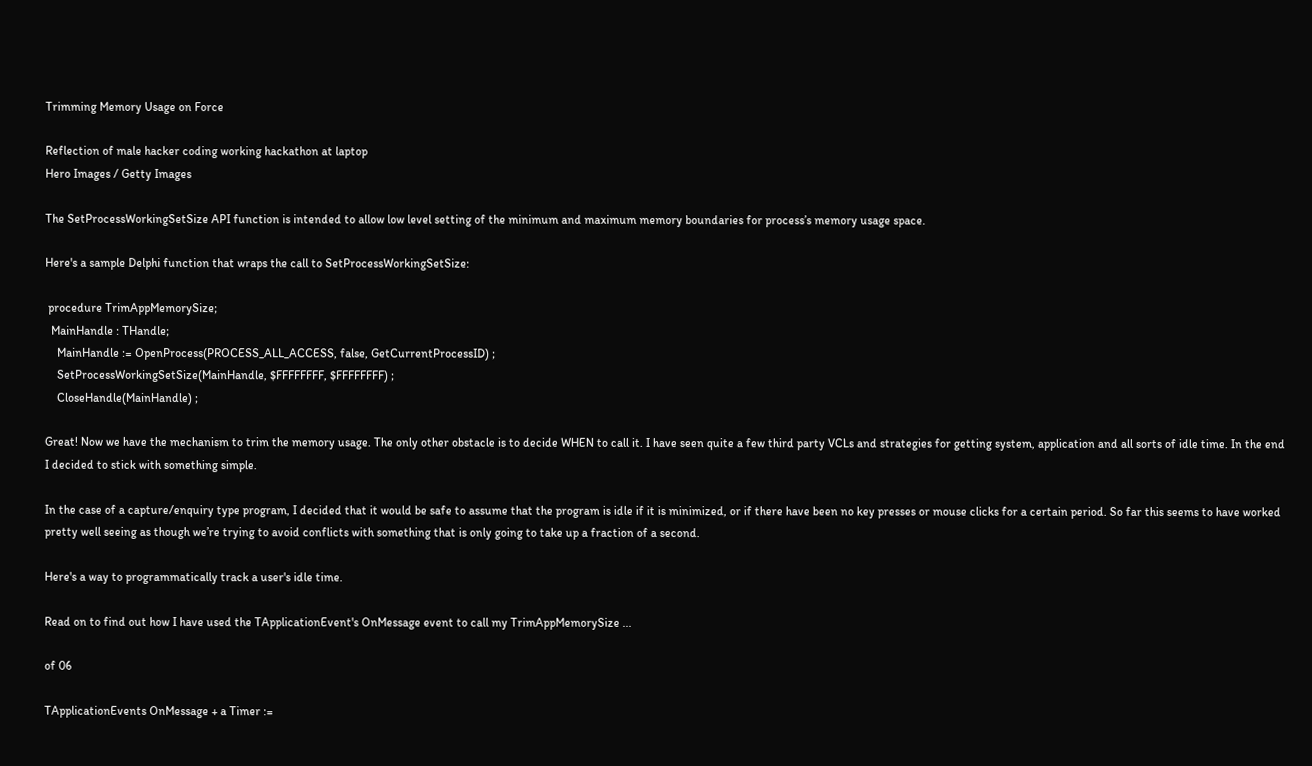Trimming Memory Usage on Force

Reflection of male hacker coding working hackathon at laptop
Hero Images / Getty Images

The SetProcessWorkingSetSize API function is intended to allow low level setting of the minimum and maximum memory boundaries for process’s memory usage space.

Here's a sample Delphi function that wraps the call to SetProcessWorkingSetSize:

 procedure TrimAppMemorySize;
  MainHandle : THandle;
    MainHandle := OpenProcess(PROCESS_ALL_ACCESS, false, GetCurrentProcessID) ;
    SetProcessWorkingSetSize(MainHandle, $FFFFFFFF, $FFFFFFFF) ;
    CloseHandle(MainHandle) ;

Great! Now we have the mechanism to trim the memory usage. The only other obstacle is to decide WHEN to call it. I have seen quite a few third party VCLs and strategies for getting system, application and all sorts of idle time. In the end I decided to stick with something simple.

In the case of a capture/enquiry type program, I decided that it would be safe to assume that the program is idle if it is minimized, or if there have been no key presses or mouse clicks for a certain period. So far this seems to have worked pretty well seeing as though we’re trying to avoid conflicts with something that is only going to take up a fraction of a second.

Here's a way to programmatically track a user's idle time.

Read on to find out how I have used the TApplicationEvent's OnMessage event to call my TrimAppMemorySize ...

of 06

TApplicationEvents OnMessage + a Timer :=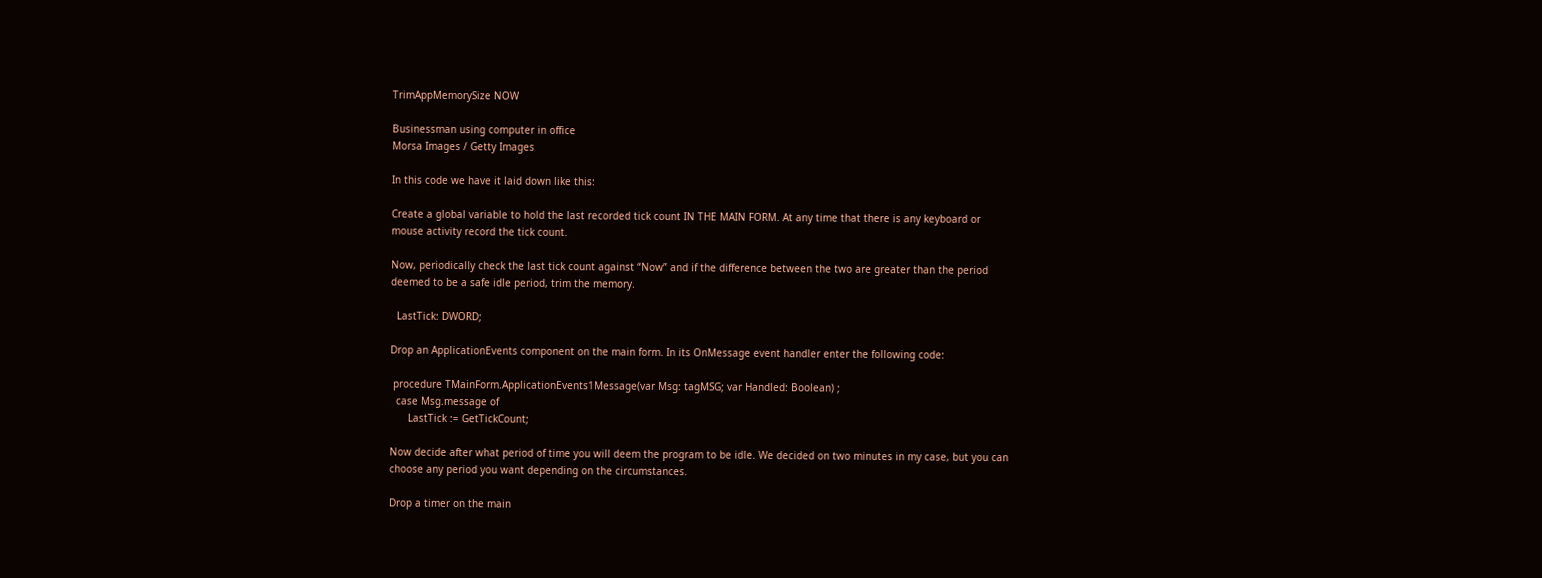TrimAppMemorySize NOW

Businessman using computer in office
Morsa Images / Getty Images

In this code we have it laid down like this:

Create a global variable to hold the last recorded tick count IN THE MAIN FORM. At any time that there is any keyboard or mouse activity record the tick count.

Now, periodically check the last tick count against “Now” and if the difference between the two are greater than the period deemed to be a safe idle period, trim the memory.

  LastTick: DWORD;

Drop an ApplicationEvents component on the main form. In its OnMessage event handler enter the following code:

 procedure TMainForm.ApplicationEvents1Message(var Msg: tagMSG; var Handled: Boolean) ;
  case Msg.message of
      LastTick := GetTickCount;

Now decide after what period of time you will deem the program to be idle. We decided on two minutes in my case, but you can choose any period you want depending on the circumstances.

Drop a timer on the main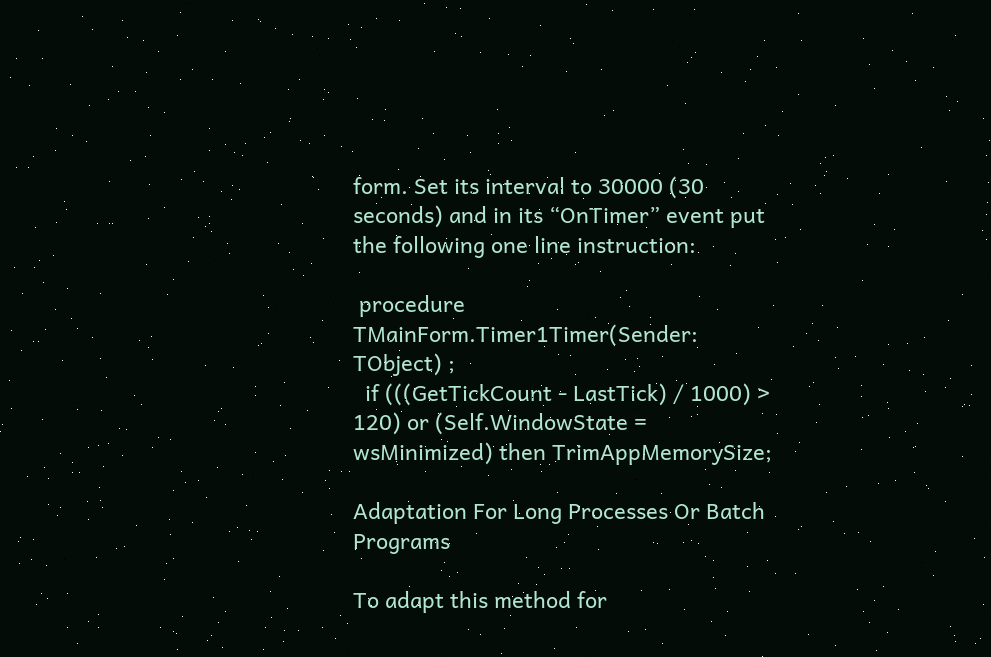form. Set its interval to 30000 (30 seconds) and in its “OnTimer” event put the following one line instruction:

 procedure TMainForm.Timer1Timer(Sender: TObject) ;
  if (((GetTickCount - LastTick) / 1000) > 120) or (Self.WindowState = wsMinimized) then TrimAppMemorySize;

Adaptation For Long Processes Or Batch Programs

To adapt this method for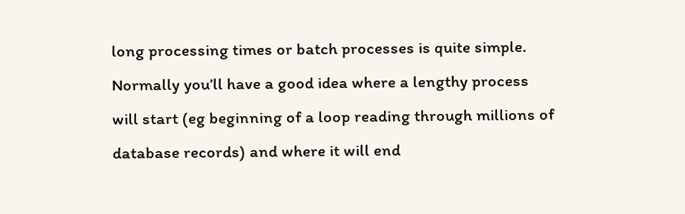long processing times or batch processes is quite simple. Normally you’ll have a good idea where a lengthy process will start (eg beginning of a loop reading through millions of database records) and where it will end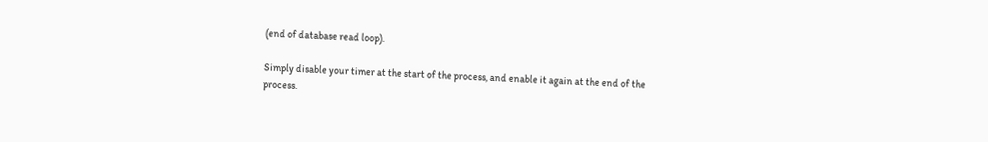(end of database read loop).

Simply disable your timer at the start of the process, and enable it again at the end of the process.